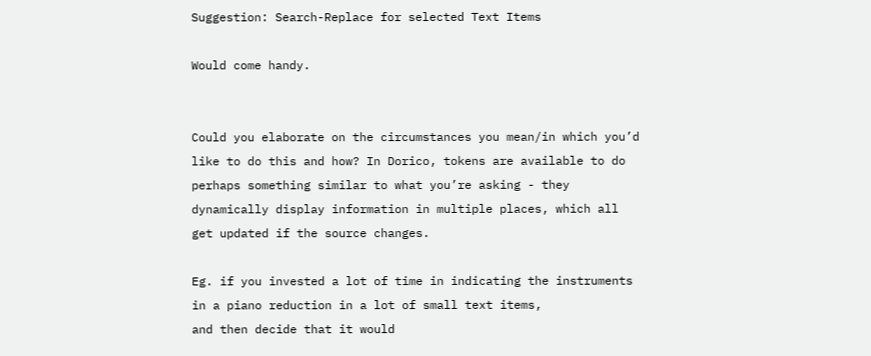Suggestion: Search-Replace for selected Text Items

Would come handy.


Could you elaborate on the circumstances you mean/in which you’d like to do this and how? In Dorico, tokens are available to do perhaps something similar to what you’re asking - they dynamically display information in multiple places, which all get updated if the source changes.

Eg. if you invested a lot of time in indicating the instruments in a piano reduction in a lot of small text items,
and then decide that it would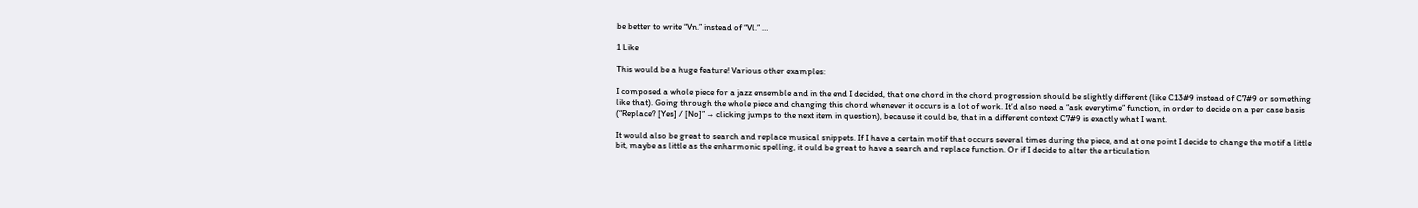be better to write “Vn.” instead of “Vl.” …

1 Like

This would be a huge feature! Various other examples:

I composed a whole piece for a jazz ensemble and in the end I decided, that one chord in the chord progression should be slightly different (like C13#9 instead of C7#9 or something like that). Going through the whole piece and changing this chord whenever it occurs is a lot of work. It’d also need a “ask everytime” function, in order to decide on a per case basis (“Replace? [Yes] / [No]” → clicking jumps to the next item in question), because it could be, that in a different context C7#9 is exactly what I want.

It would also be great to search and replace musical snippets. If I have a certain motif that occurs several times during the piece, and at one point I decide to change the motif a little bit, maybe as little as the enharmonic spelling, it ould be great to have a search and replace function. Or if I decide to alter the articulation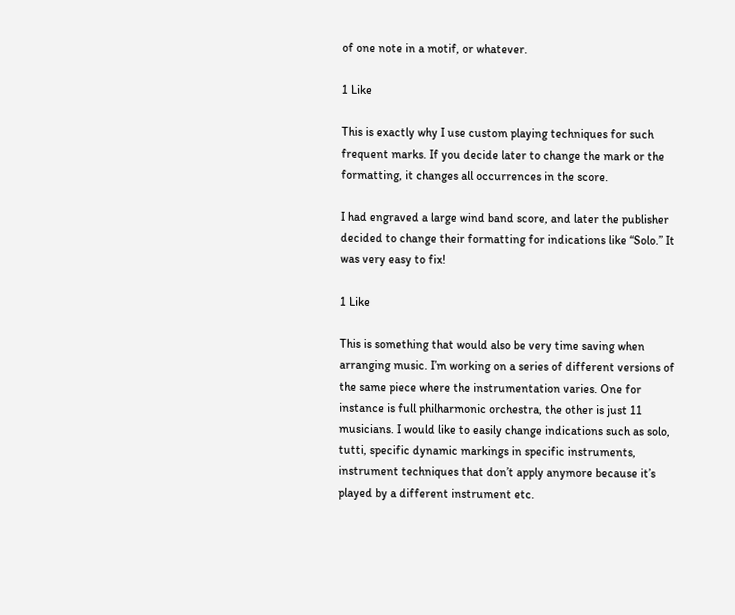of one note in a motif, or whatever.

1 Like

This is exactly why I use custom playing techniques for such frequent marks. If you decide later to change the mark or the formatting, it changes all occurrences in the score.

I had engraved a large wind band score, and later the publisher decided to change their formatting for indications like “Solo.” It was very easy to fix!

1 Like

This is something that would also be very time saving when arranging music. I’m working on a series of different versions of the same piece where the instrumentation varies. One for instance is full philharmonic orchestra, the other is just 11 musicians. I would like to easily change indications such as solo, tutti, specific dynamic markings in specific instruments, instrument techniques that don’t apply anymore because it’s played by a different instrument etc.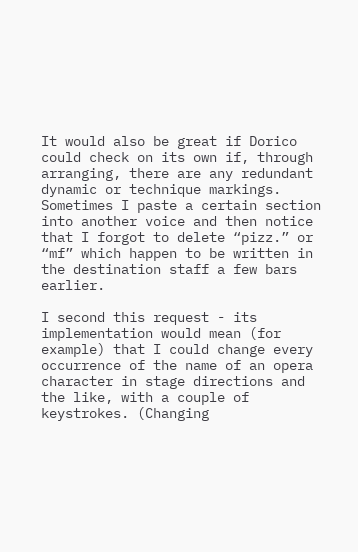It would also be great if Dorico could check on its own if, through arranging, there are any redundant dynamic or technique markings. Sometimes I paste a certain section into another voice and then notice that I forgot to delete “pizz.” or “mf” which happen to be written in the destination staff a few bars earlier.

I second this request - its implementation would mean (for example) that I could change every occurrence of the name of an opera character in stage directions and the like, with a couple of keystrokes. (Changing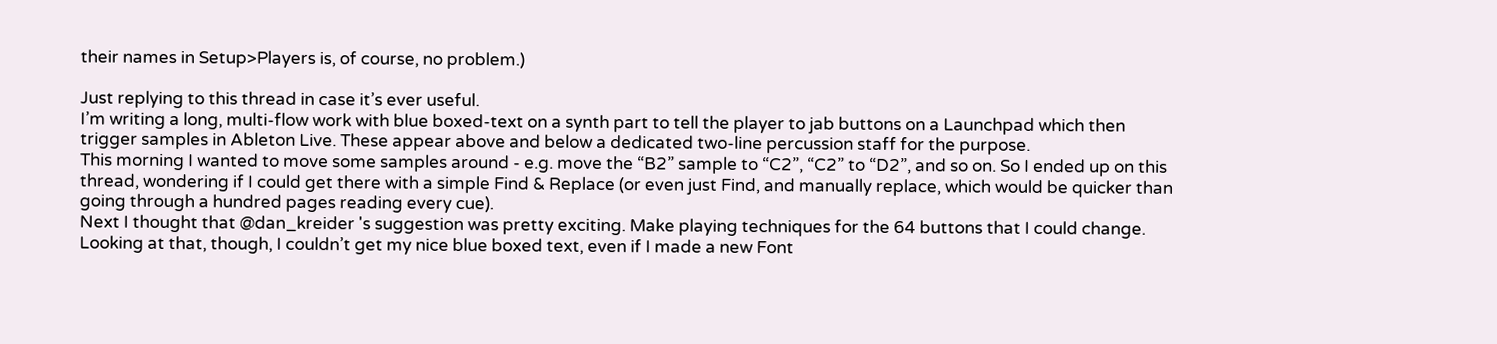their names in Setup>Players is, of course, no problem.)

Just replying to this thread in case it’s ever useful.
I’m writing a long, multi-flow work with blue boxed-text on a synth part to tell the player to jab buttons on a Launchpad which then trigger samples in Ableton Live. These appear above and below a dedicated two-line percussion staff for the purpose.
This morning I wanted to move some samples around - e.g. move the “B2” sample to “C2”, “C2” to “D2”, and so on. So I ended up on this thread, wondering if I could get there with a simple Find & Replace (or even just Find, and manually replace, which would be quicker than going through a hundred pages reading every cue).
Next I thought that @dan_kreider 's suggestion was pretty exciting. Make playing techniques for the 64 buttons that I could change. Looking at that, though, I couldn’t get my nice blue boxed text, even if I made a new Font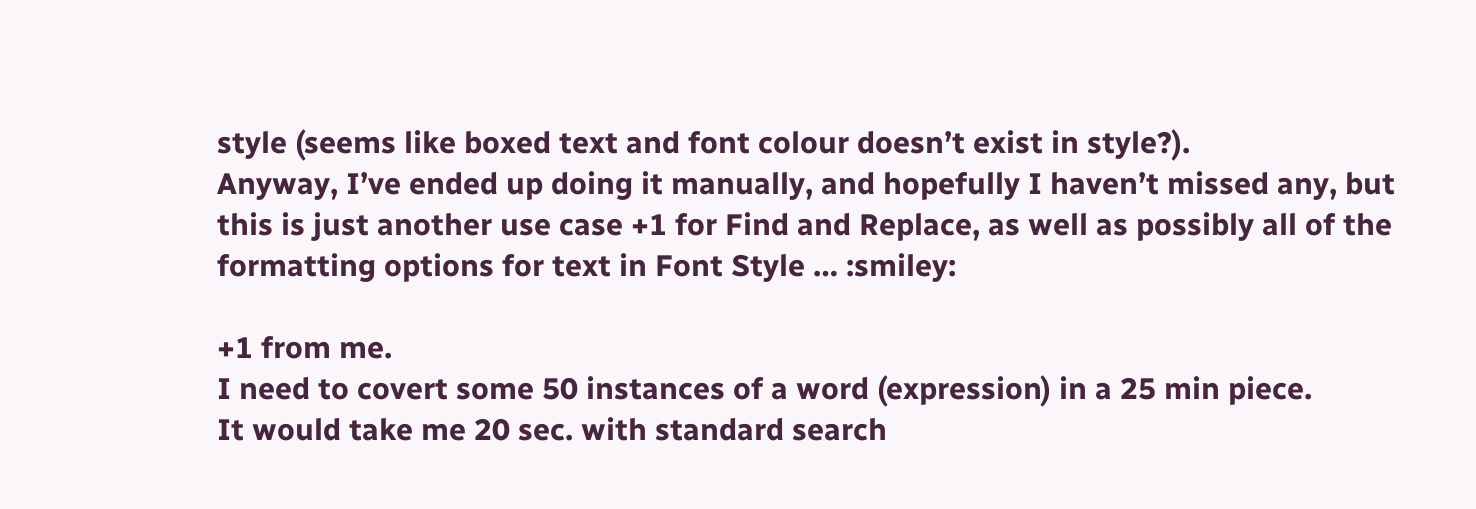style (seems like boxed text and font colour doesn’t exist in style?).
Anyway, I’ve ended up doing it manually, and hopefully I haven’t missed any, but this is just another use case +1 for Find and Replace, as well as possibly all of the formatting options for text in Font Style … :smiley:

+1 from me.
I need to covert some 50 instances of a word (expression) in a 25 min piece.
It would take me 20 sec. with standard search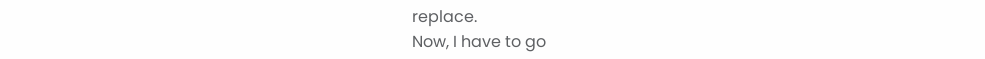replace.
Now, I have to go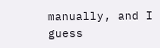manually, and I guess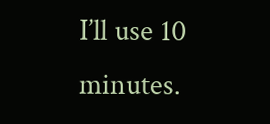I’ll use 10 minutes.